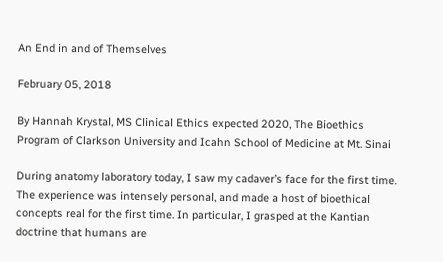An End in and of Themselves

February 05, 2018

By Hannah Krystal, MS Clinical Ethics expected 2020, The Bioethics Program of Clarkson University and Icahn School of Medicine at Mt. Sinai

During anatomy laboratory today, I saw my cadaver’s face for the first time. The experience was intensely personal, and made a host of bioethical concepts real for the first time. In particular, I grasped at the Kantian doctrine that humans are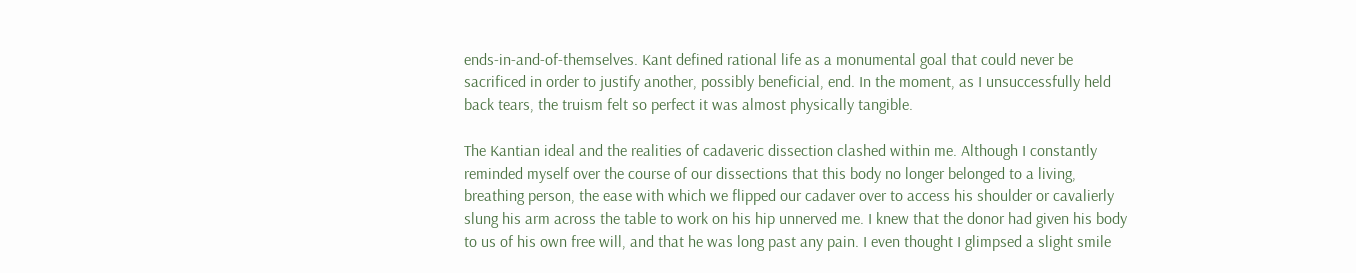ends-in-and-of-themselves. Kant defined rational life as a monumental goal that could never be sacrificed in order to justify another, possibly beneficial, end. In the moment, as I unsuccessfully held back tears, the truism felt so perfect it was almost physically tangible.

The Kantian ideal and the realities of cadaveric dissection clashed within me. Although I constantly reminded myself over the course of our dissections that this body no longer belonged to a living, breathing person, the ease with which we flipped our cadaver over to access his shoulder or cavalierly slung his arm across the table to work on his hip unnerved me. I knew that the donor had given his body to us of his own free will, and that he was long past any pain. I even thought I glimpsed a slight smile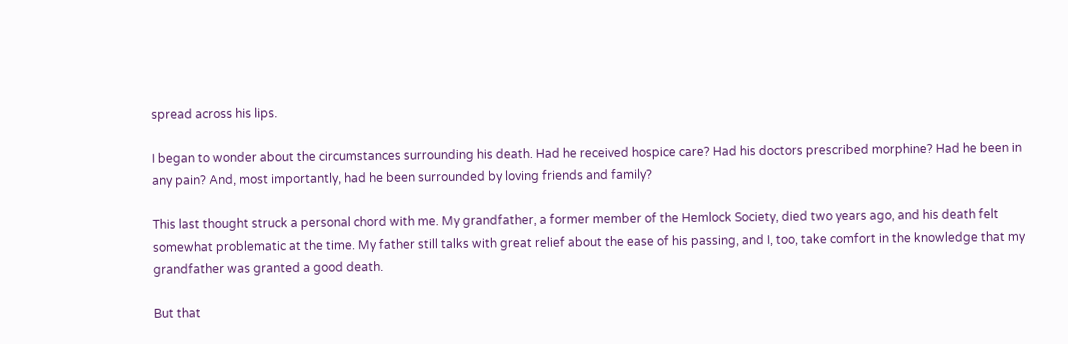spread across his lips.

I began to wonder about the circumstances surrounding his death. Had he received hospice care? Had his doctors prescribed morphine? Had he been in any pain? And, most importantly, had he been surrounded by loving friends and family?

This last thought struck a personal chord with me. My grandfather, a former member of the Hemlock Society, died two years ago, and his death felt somewhat problematic at the time. My father still talks with great relief about the ease of his passing, and I, too, take comfort in the knowledge that my grandfather was granted a good death.

But that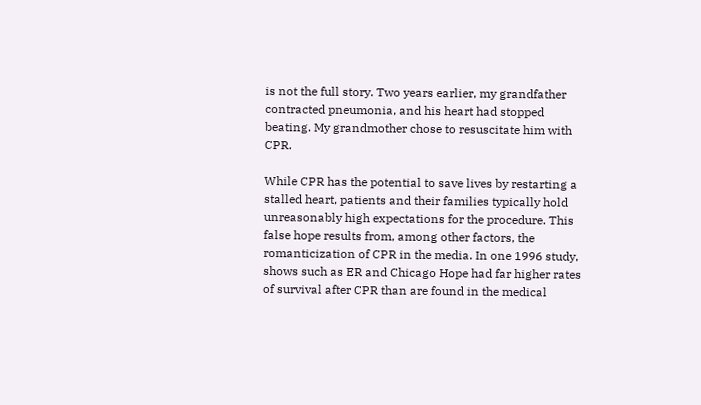is not the full story. Two years earlier, my grandfather contracted pneumonia, and his heart had stopped beating. My grandmother chose to resuscitate him with CPR.

While CPR has the potential to save lives by restarting a stalled heart, patients and their families typically hold unreasonably high expectations for the procedure. This false hope results from, among other factors, the romanticization of CPR in the media. In one 1996 study, shows such as ER and Chicago Hope had far higher rates of survival after CPR than are found in the medical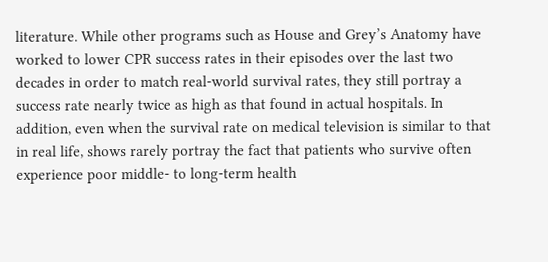literature. While other programs such as House and Grey’s Anatomy have worked to lower CPR success rates in their episodes over the last two decades in order to match real-world survival rates, they still portray a success rate nearly twice as high as that found in actual hospitals. In addition, even when the survival rate on medical television is similar to that in real life, shows rarely portray the fact that patients who survive often experience poor middle- to long-term health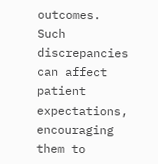outcomes. Such discrepancies can affect patient expectations, encouraging them to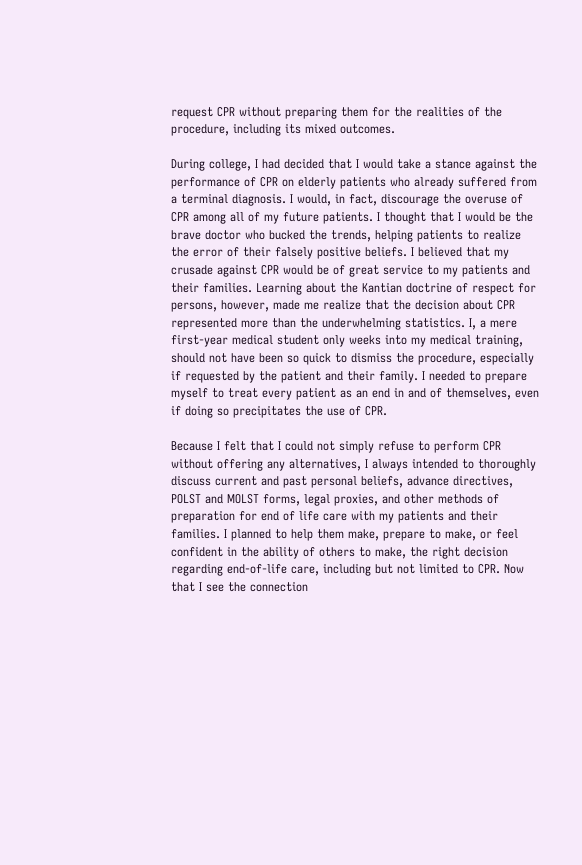request CPR without preparing them for the realities of the procedure, including its mixed outcomes.

During college, I had decided that I would take a stance against the performance of CPR on elderly patients who already suffered from a terminal diagnosis. I would, in fact, discourage the overuse of CPR among all of my future patients. I thought that I would be the brave doctor who bucked the trends, helping patients to realize the error of their falsely positive beliefs. I believed that my crusade against CPR would be of great service to my patients and their families. Learning about the Kantian doctrine of respect for persons, however, made me realize that the decision about CPR represented more than the underwhelming statistics. I, a mere first-year medical student only weeks into my medical training, should not have been so quick to dismiss the procedure, especially if requested by the patient and their family. I needed to prepare myself to treat every patient as an end in and of themselves, even if doing so precipitates the use of CPR.

Because I felt that I could not simply refuse to perform CPR without offering any alternatives, I always intended to thoroughly discuss current and past personal beliefs, advance directives, POLST and MOLST forms, legal proxies, and other methods of preparation for end of life care with my patients and their families. I planned to help them make, prepare to make, or feel confident in the ability of others to make, the right decision regarding end-of-life care, including but not limited to CPR. Now that I see the connection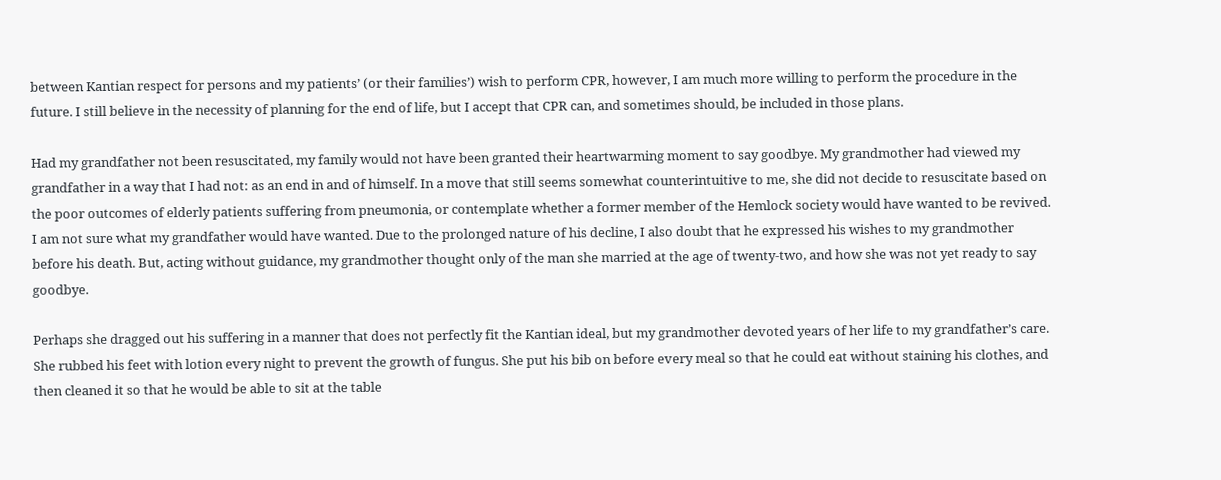between Kantian respect for persons and my patients’ (or their families’) wish to perform CPR, however, I am much more willing to perform the procedure in the future. I still believe in the necessity of planning for the end of life, but I accept that CPR can, and sometimes should, be included in those plans.

Had my grandfather not been resuscitated, my family would not have been granted their heartwarming moment to say goodbye. My grandmother had viewed my grandfather in a way that I had not: as an end in and of himself. In a move that still seems somewhat counterintuitive to me, she did not decide to resuscitate based on the poor outcomes of elderly patients suffering from pneumonia, or contemplate whether a former member of the Hemlock society would have wanted to be revived. I am not sure what my grandfather would have wanted. Due to the prolonged nature of his decline, I also doubt that he expressed his wishes to my grandmother before his death. But, acting without guidance, my grandmother thought only of the man she married at the age of twenty-two, and how she was not yet ready to say goodbye.

Perhaps she dragged out his suffering in a manner that does not perfectly fit the Kantian ideal, but my grandmother devoted years of her life to my grandfather’s care. She rubbed his feet with lotion every night to prevent the growth of fungus. She put his bib on before every meal so that he could eat without staining his clothes, and then cleaned it so that he would be able to sit at the table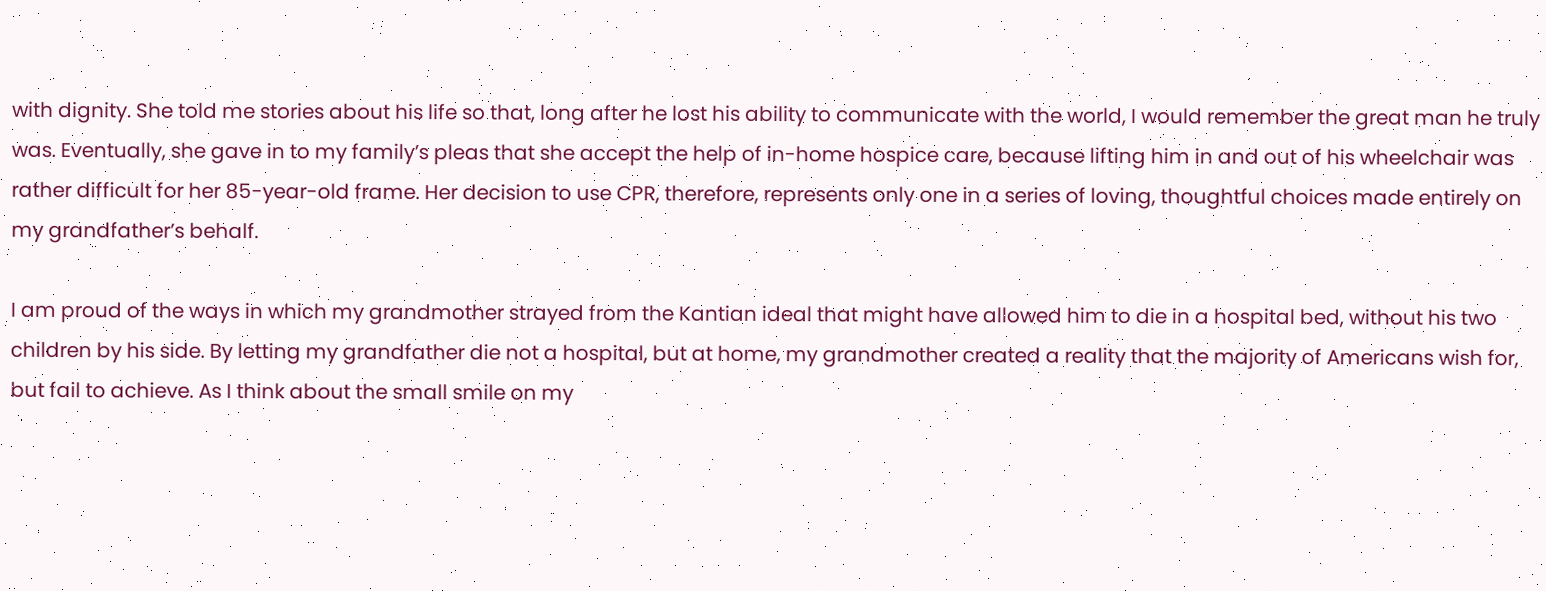with dignity. She told me stories about his life so that, long after he lost his ability to communicate with the world, I would remember the great man he truly was. Eventually, she gave in to my family’s pleas that she accept the help of in-home hospice care, because lifting him in and out of his wheelchair was rather difficult for her 85-year-old frame. Her decision to use CPR, therefore, represents only one in a series of loving, thoughtful choices made entirely on my grandfather’s behalf.

I am proud of the ways in which my grandmother strayed from the Kantian ideal that might have allowed him to die in a hospital bed, without his two children by his side. By letting my grandfather die not a hospital, but at home, my grandmother created a reality that the majority of Americans wish for, but fail to achieve. As I think about the small smile on my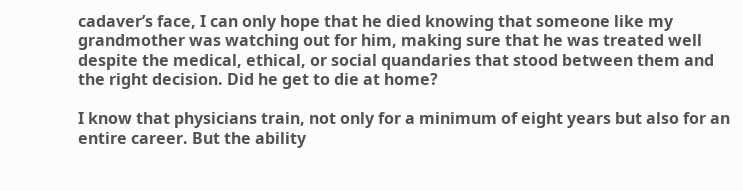cadaver’s face, I can only hope that he died knowing that someone like my grandmother was watching out for him, making sure that he was treated well despite the medical, ethical, or social quandaries that stood between them and the right decision. Did he get to die at home?

I know that physicians train, not only for a minimum of eight years but also for an entire career. But the ability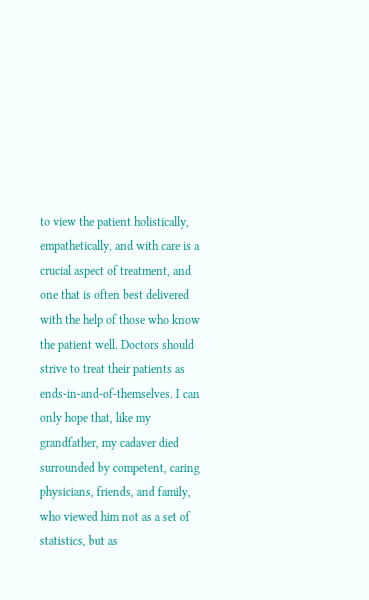to view the patient holistically, empathetically, and with care is a crucial aspect of treatment, and one that is often best delivered with the help of those who know the patient well. Doctors should strive to treat their patients as ends-in-and-of-themselves. I can only hope that, like my grandfather, my cadaver died surrounded by competent, caring physicians, friends, and family, who viewed him not as a set of statistics, but as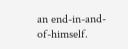an end-in-and-of-himself.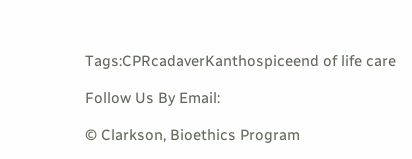Tags:CPRcadaverKanthospiceend of life care

Follow Us By Email:

© Clarkson, Bioethics Program